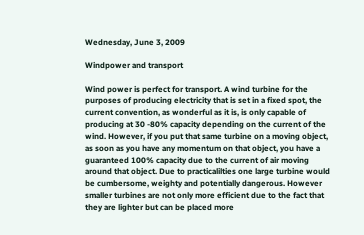Wednesday, June 3, 2009

Windpower and transport

Wind power is perfect for transport. A wind turbine for the purposes of producing electricity that is set in a fixed spot, the current convention, as wonderful as it is, is only capable of producing at 30 -80% capacity depending on the current of the wind. However, if you put that same turbine on a moving object, as soon as you have any momentum on that object, you have a guaranteed 100% capacity due to the current of air moving around that object. Due to practicalilties one large turbine would be cumbersome, weighty and potentially dangerous. However smaller turbines are not only more efficient due to the fact that they are lighter but can be placed more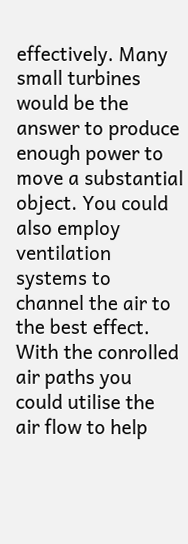effectively. Many small turbines would be the answer to produce enough power to move a substantial object. You could also employ ventilation systems to channel the air to the best effect. With the conrolled air paths you could utilise the air flow to help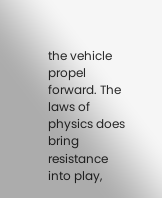the vehicle propel forward. The laws of physics does bring resistance into play,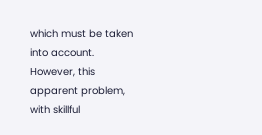which must be taken into account. However, this apparent problem, with skillful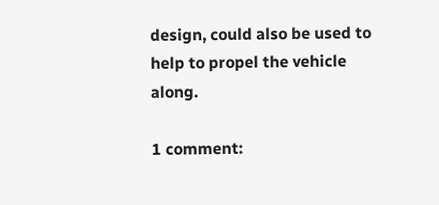design, could also be used to help to propel the vehicle along.

1 comment: